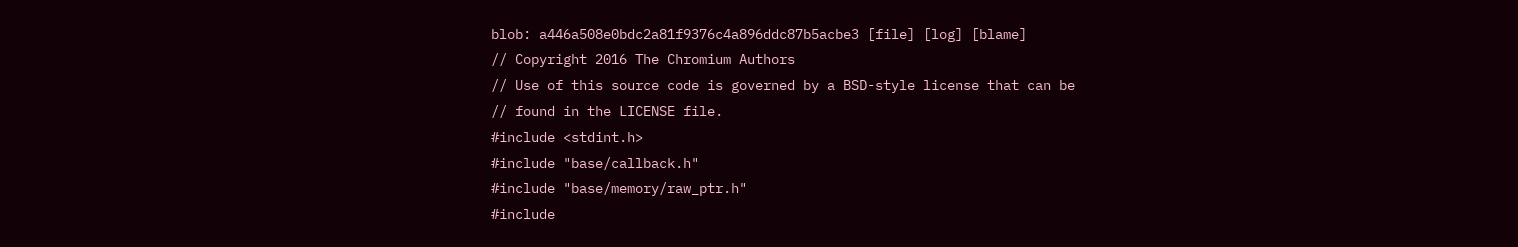blob: a446a508e0bdc2a81f9376c4a896ddc87b5acbe3 [file] [log] [blame]
// Copyright 2016 The Chromium Authors
// Use of this source code is governed by a BSD-style license that can be
// found in the LICENSE file.
#include <stdint.h>
#include "base/callback.h"
#include "base/memory/raw_ptr.h"
#include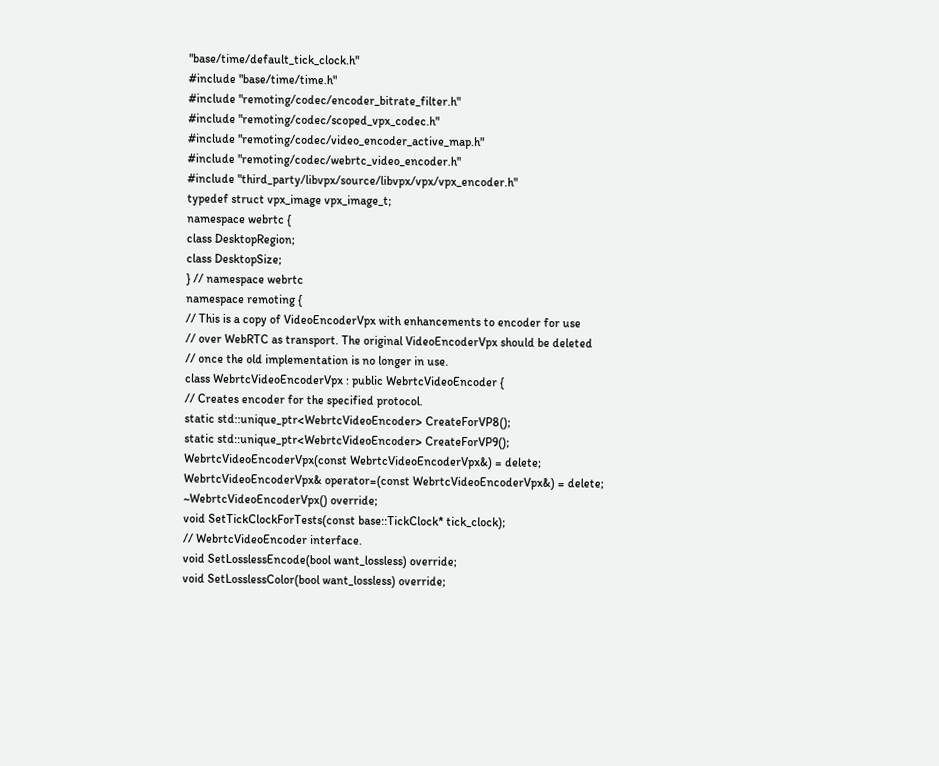"base/time/default_tick_clock.h"
#include "base/time/time.h"
#include "remoting/codec/encoder_bitrate_filter.h"
#include "remoting/codec/scoped_vpx_codec.h"
#include "remoting/codec/video_encoder_active_map.h"
#include "remoting/codec/webrtc_video_encoder.h"
#include "third_party/libvpx/source/libvpx/vpx/vpx_encoder.h"
typedef struct vpx_image vpx_image_t;
namespace webrtc {
class DesktopRegion;
class DesktopSize;
} // namespace webrtc
namespace remoting {
// This is a copy of VideoEncoderVpx with enhancements to encoder for use
// over WebRTC as transport. The original VideoEncoderVpx should be deleted
// once the old implementation is no longer in use.
class WebrtcVideoEncoderVpx : public WebrtcVideoEncoder {
// Creates encoder for the specified protocol.
static std::unique_ptr<WebrtcVideoEncoder> CreateForVP8();
static std::unique_ptr<WebrtcVideoEncoder> CreateForVP9();
WebrtcVideoEncoderVpx(const WebrtcVideoEncoderVpx&) = delete;
WebrtcVideoEncoderVpx& operator=(const WebrtcVideoEncoderVpx&) = delete;
~WebrtcVideoEncoderVpx() override;
void SetTickClockForTests(const base::TickClock* tick_clock);
// WebrtcVideoEncoder interface.
void SetLosslessEncode(bool want_lossless) override;
void SetLosslessColor(bool want_lossless) override;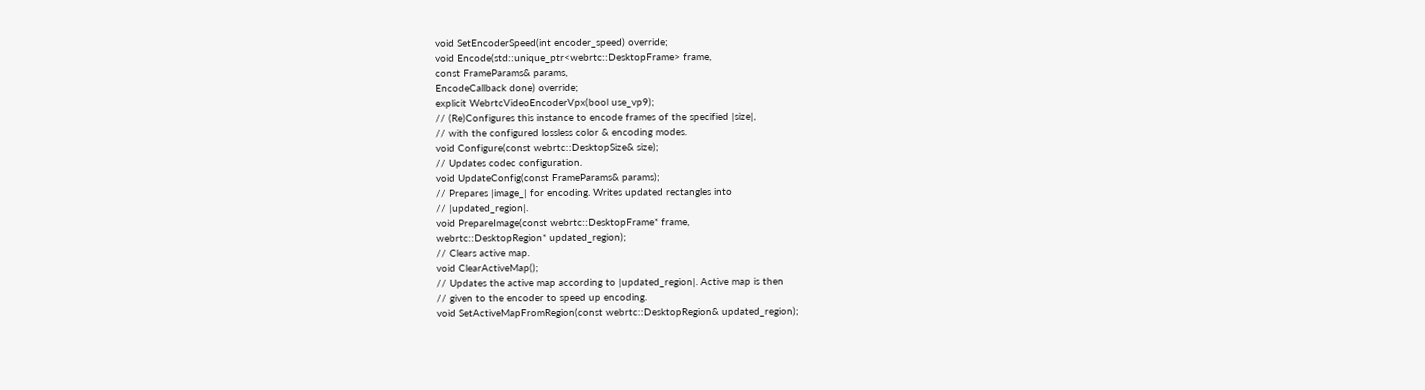void SetEncoderSpeed(int encoder_speed) override;
void Encode(std::unique_ptr<webrtc::DesktopFrame> frame,
const FrameParams& params,
EncodeCallback done) override;
explicit WebrtcVideoEncoderVpx(bool use_vp9);
// (Re)Configures this instance to encode frames of the specified |size|,
// with the configured lossless color & encoding modes.
void Configure(const webrtc::DesktopSize& size);
// Updates codec configuration.
void UpdateConfig(const FrameParams& params);
// Prepares |image_| for encoding. Writes updated rectangles into
// |updated_region|.
void PrepareImage(const webrtc::DesktopFrame* frame,
webrtc::DesktopRegion* updated_region);
// Clears active map.
void ClearActiveMap();
// Updates the active map according to |updated_region|. Active map is then
// given to the encoder to speed up encoding.
void SetActiveMapFromRegion(const webrtc::DesktopRegion& updated_region);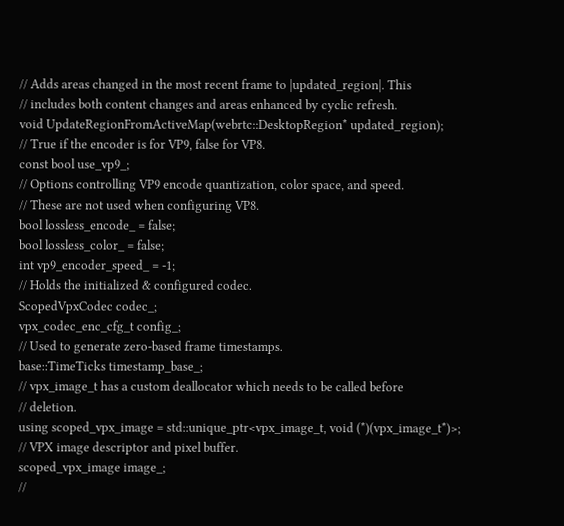// Adds areas changed in the most recent frame to |updated_region|. This
// includes both content changes and areas enhanced by cyclic refresh.
void UpdateRegionFromActiveMap(webrtc::DesktopRegion* updated_region);
// True if the encoder is for VP9, false for VP8.
const bool use_vp9_;
// Options controlling VP9 encode quantization, color space, and speed.
// These are not used when configuring VP8.
bool lossless_encode_ = false;
bool lossless_color_ = false;
int vp9_encoder_speed_ = -1;
// Holds the initialized & configured codec.
ScopedVpxCodec codec_;
vpx_codec_enc_cfg_t config_;
// Used to generate zero-based frame timestamps.
base::TimeTicks timestamp_base_;
// vpx_image_t has a custom deallocator which needs to be called before
// deletion.
using scoped_vpx_image = std::unique_ptr<vpx_image_t, void (*)(vpx_image_t*)>;
// VPX image descriptor and pixel buffer.
scoped_vpx_image image_;
//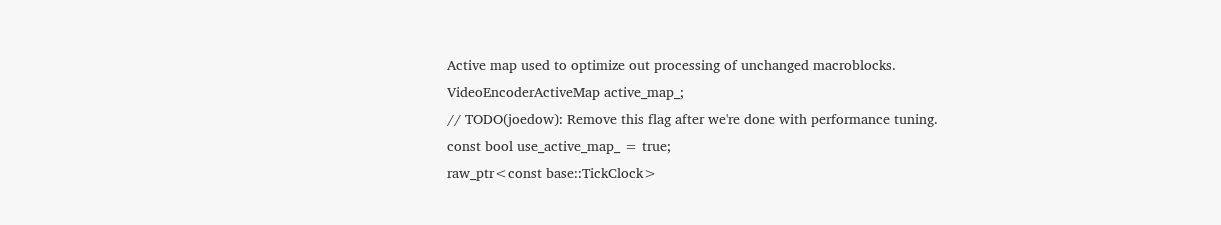Active map used to optimize out processing of unchanged macroblocks.
VideoEncoderActiveMap active_map_;
// TODO(joedow): Remove this flag after we're done with performance tuning.
const bool use_active_map_ = true;
raw_ptr<const base::TickClock>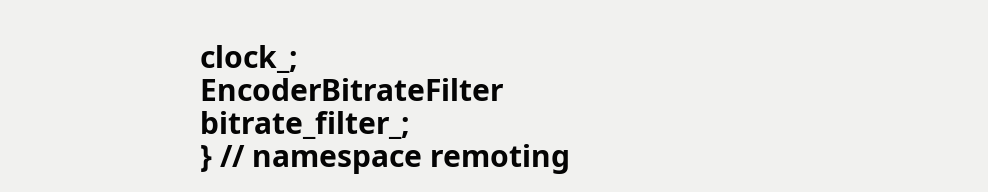clock_;
EncoderBitrateFilter bitrate_filter_;
} // namespace remoting